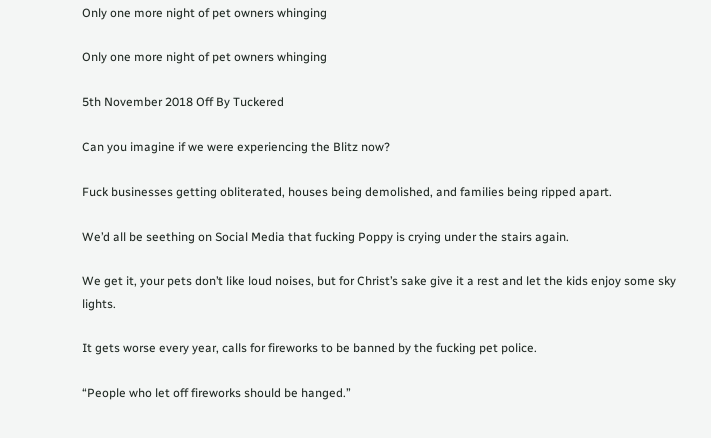Only one more night of pet owners whinging

Only one more night of pet owners whinging

5th November 2018 Off By Tuckered

Can you imagine if we were experiencing the Blitz now?

Fuck businesses getting obliterated, houses being demolished, and families being ripped apart.

We’d all be seething on Social Media that fucking Poppy is crying under the stairs again.

We get it, your pets don’t like loud noises, but for Christ’s sake give it a rest and let the kids enjoy some sky lights.

It gets worse every year, calls for fireworks to be banned by the fucking pet police.

“People who let off fireworks should be hanged.”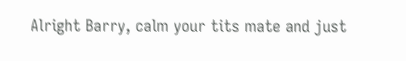Alright Barry, calm your tits mate and just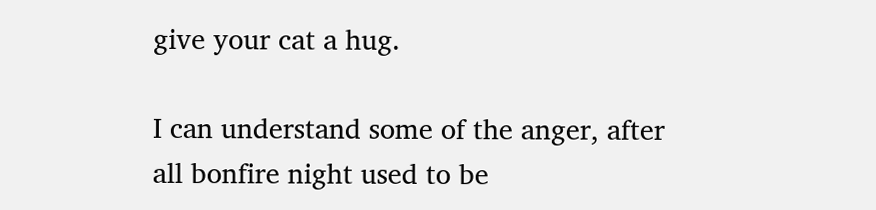give your cat a hug.

I can understand some of the anger, after all bonfire night used to be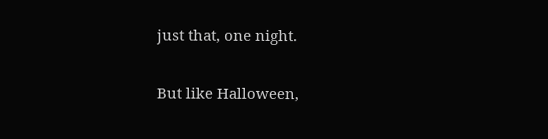just that, one night.

But like Halloween,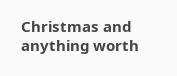Christmas and anything worth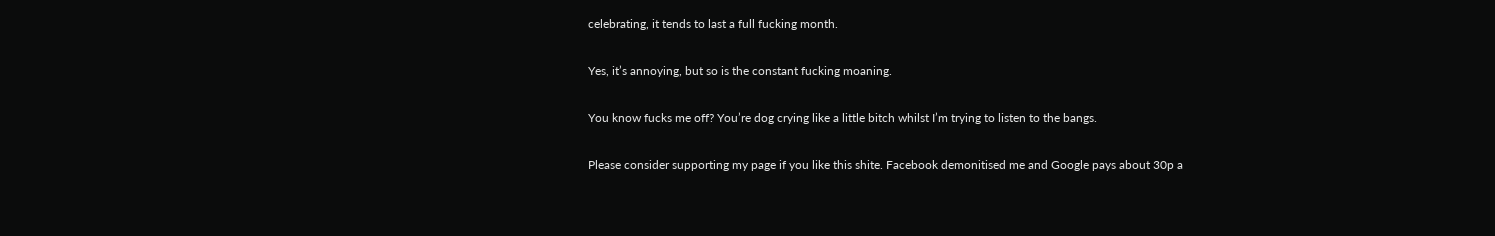celebrating, it tends to last a full fucking month.

Yes, it’s annoying, but so is the constant fucking moaning.

You know fucks me off? You’re dog crying like a little bitch whilst I’m trying to listen to the bangs.

Please consider supporting my page if you like this shite. Facebook demonitised me and Google pays about 30p a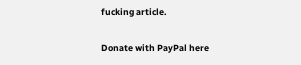fucking article.

Donate with PayPal here